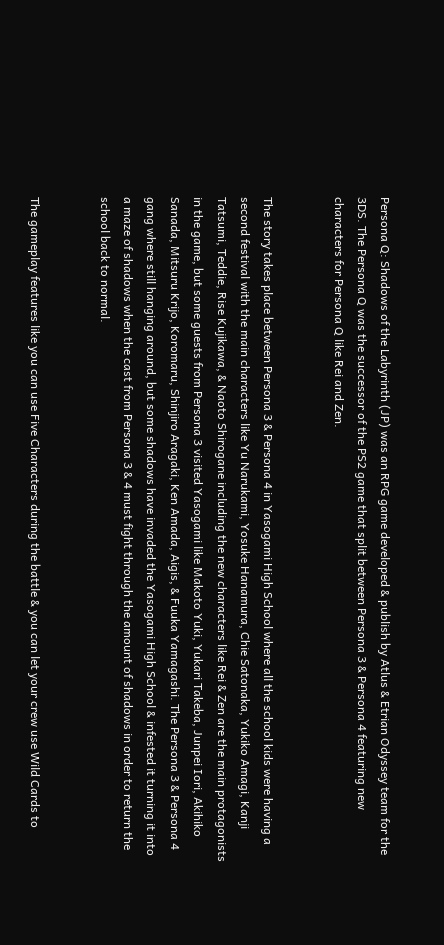Persona Q: Shadows of the Labyrinth (JP) was an RPG game developed & publish by Atlus & Etrian Odyssey team for the 3DS. The Persona Q was the successor of the PS2 game that split between Persona 3 & Persona 4 featuring new characters for Persona Q like Rei and Zen.


The story takes place between Persona 3 & Persona 4 in Yasogami High School where all the school kids were having a second festival with the main characters like Yu Narukami, Yosuke Hanamura, Chie Satonaka, Yukiko Amagi, Kanji Tatsumi, Teddie, Rise Kujikawa, & Naoto Shirogane including the new characters like Rei & Zen are the main protagonists in the game, but some guests from Persona 3 visited Yasogami like Makoto Yuki, Yukari Takeba, Junpei Iori, Akihiko Sanada, Mitsuru Krijo, Koromaru, Shinjiro Aragaki, Ken Amada, Aigis, & Fuuka Yamagashi. The Persona 3 & Persona 4 gang where still hanging around, but some shadows have invaded the Yasogami High School & infested it turning it into a maze of shadows when the cast from Persona 3 & 4 must fight through the amount of shadows in order to return the school back to normal.


The gameplay features like you can use Five Characters during the battle & you can let your crew use Wild Cards to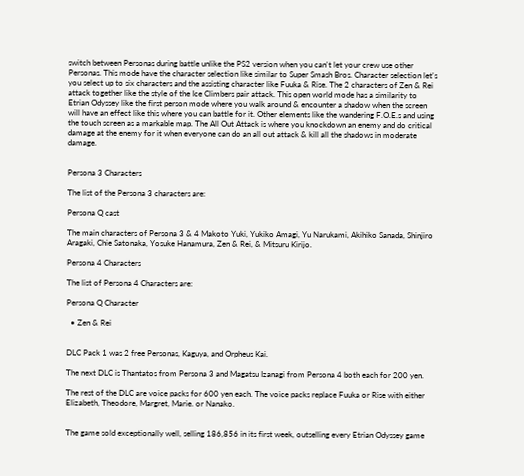switch between Personas during battle unlike the PS2 version when you can't let your crew use other Personas. This mode have the character selection like similar to Super Smash Bros. Character selection let's you select up to six characters and the assisting character like Fuuka & Rise. The 2 characters of Zen & Rei attack together like the style of the Ice Climbers pair attack. This open world mode has a similarity to Etrian Odyssey like the first person mode where you walk around & encounter a shadow when the screen will have an effect like this where you can battle for it. Other elements like the wandering F.O.E.s and using the touch screen as a markable map. The All Out Attack is where you knockdown an enemy and do critical damage at the enemy for it when everyone can do an all out attack & kill all the shadows in moderate damage.


Persona 3 Characters

The list of the Persona 3 characters are:

Persona Q cast

The main characters of Persona 3 & 4 Makoto Yuki, Yukiko Amagi, Yu Narukami, Akihiko Sanada, Shinjiro Aragaki, Chie Satonaka, Yosuke Hanamura, Zen & Rei, & Mitsuru Kirijo.

Persona 4 Characters

The list of Persona 4 Characters are:

Persona Q Character

  • Zen & Rei


DLC Pack 1 was 2 free Personas, Kaguya, and Orpheus Kai.

The next DLC is Thantatos from Persona 3 and Magatsu Izanagi from Persona 4 both each for 200 yen.

The rest of the DLC are voice packs for 600 yen each. The voice packs replace Fuuka or Rise with either Elizabeth, Theodore, Margret, Marie. or Nanako.


The game sold exceptionally well, selling 186,856 in its first week, outselling every Etrian Odyssey game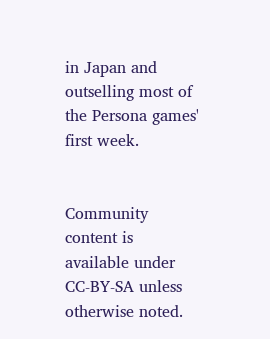in Japan and outselling most of the Persona games' first week.


Community content is available under CC-BY-SA unless otherwise noted.